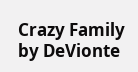Crazy Family
by DeVionte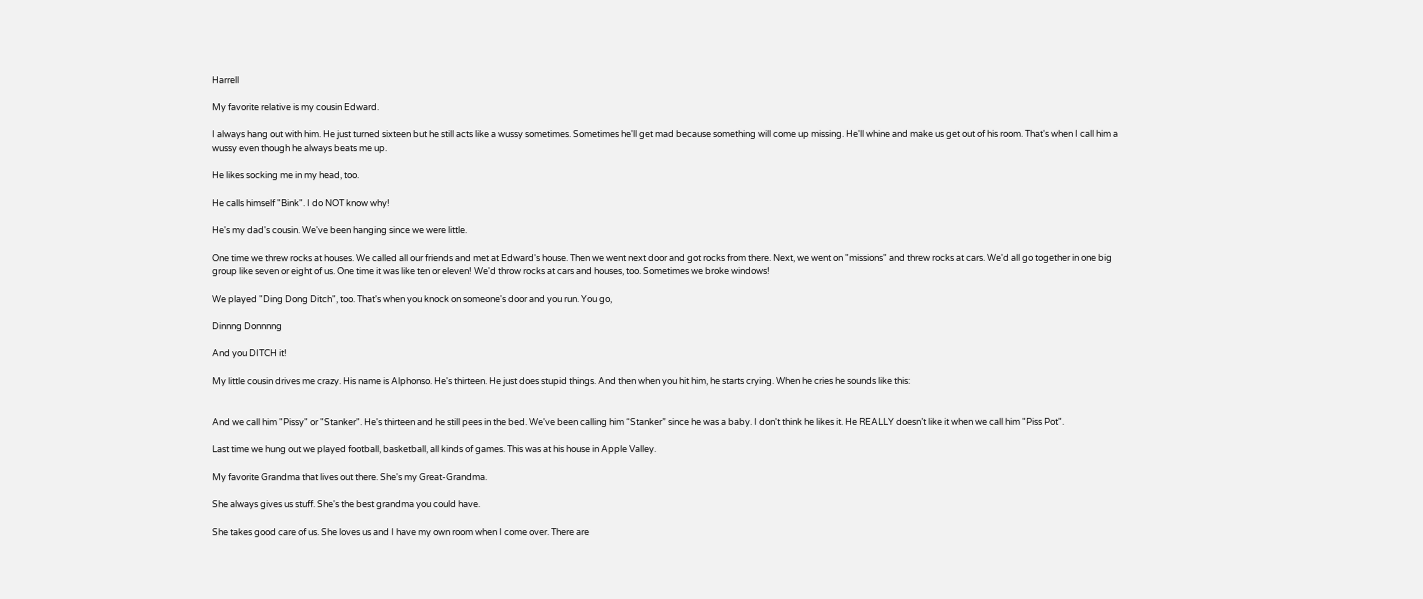Harrell

My favorite relative is my cousin Edward.

I always hang out with him. He just turned sixteen but he still acts like a wussy sometimes. Sometimes he'll get mad because something will come up missing. He'll whine and make us get out of his room. That's when I call him a wussy even though he always beats me up.

He likes socking me in my head, too.

He calls himself "Bink". I do NOT know why!

He's my dad's cousin. We've been hanging since we were little.

One time we threw rocks at houses. We called all our friends and met at Edward's house. Then we went next door and got rocks from there. Next, we went on "missions" and threw rocks at cars. We'd all go together in one big group like seven or eight of us. One time it was like ten or eleven! We'd throw rocks at cars and houses, too. Sometimes we broke windows!

We played "Ding Dong Ditch", too. That's when you knock on someone's door and you run. You go,

Dinnng Donnnng

And you DITCH it!

My little cousin drives me crazy. His name is Alphonso. He's thirteen. He just does stupid things. And then when you hit him, he starts crying. When he cries he sounds like this:


And we call him "Pissy" or "Stanker". He's thirteen and he still pees in the bed. We've been calling him “Stanker” since he was a baby. I don't think he likes it. He REALLY doesn’t like it when we call him "Piss Pot".

Last time we hung out we played football, basketball, all kinds of games. This was at his house in Apple Valley.

My favorite Grandma that lives out there. She's my Great-Grandma.

She always gives us stuff. She's the best grandma you could have.

She takes good care of us. She loves us and I have my own room when I come over. There are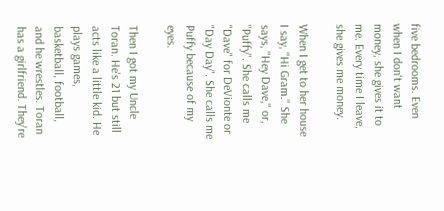five bedrooms. Even when I don't want money, she gives it to me. Every time I leave, she gives me money.

When I get to her house I say, "Hi Gram." She says, "Hey Dave," or, "Puffy". She calls me "Dave" for DeVionte or "Day Day". She calls me Puffy because of my eyes.

Then I got my Uncle Toran. He's 21 but still acts like a little kid. He plays games, basketball, football, and he wrestles. Toran has a girlfriend. They're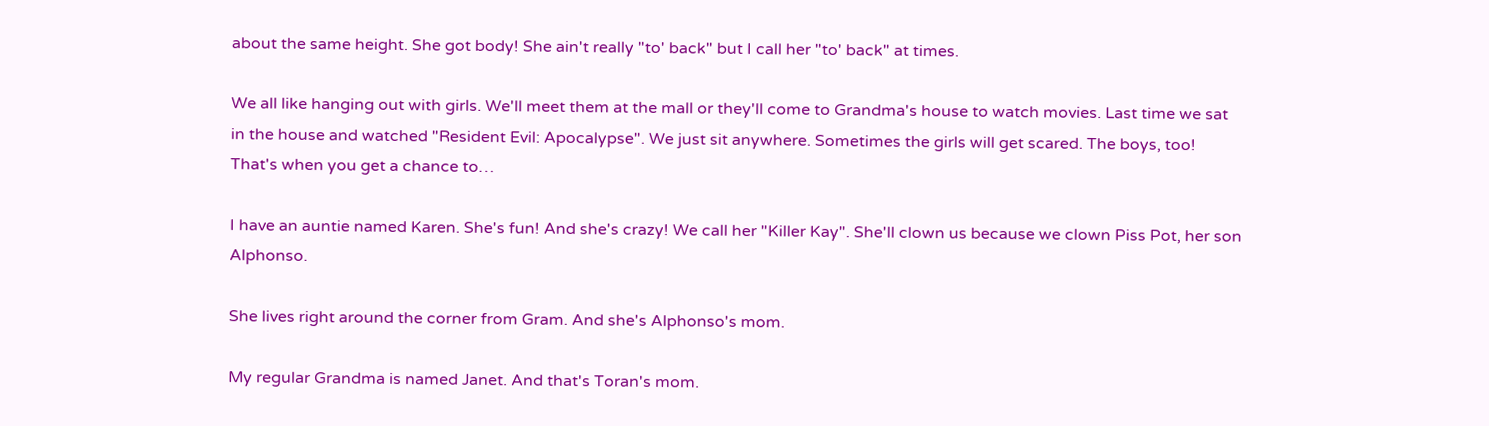about the same height. She got body! She ain't really "to' back" but I call her "to' back" at times.

We all like hanging out with girls. We'll meet them at the mall or they'll come to Grandma's house to watch movies. Last time we sat in the house and watched "Resident Evil: Apocalypse". We just sit anywhere. Sometimes the girls will get scared. The boys, too! That's when you get a chance to…

I have an auntie named Karen. She's fun! And she's crazy! We call her "Killer Kay". She'll clown us because we clown Piss Pot, her son Alphonso.

She lives right around the corner from Gram. And she's Alphonso's mom.

My regular Grandma is named Janet. And that's Toran's mom.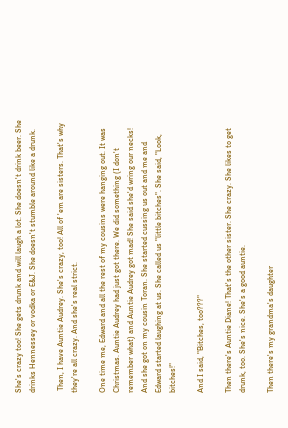She's crazy too! She gets drunk and will laugh a lot. She doesn't drink beer. She drinks Hennessey or vodka or E&J. She doesn't stumble around like a drunk.

 Then, I have Auntie Audrey. She's crazy, too! All of 'em are sisters. That's why they're all crazy. And she's real strict.

One time me, Edward and all the rest of my cousins were hanging out. It was Christmas. Auntie Audrey had just got there. We did something (I don't remember what) and Auntie Audrey got mad! She said she'd wring our necks! And she got on my cousin Toran. She started cussing us out and me and Edward started laughing at us. She called us "little bitches". She said, "Look, bitches!"

And I said, "Bitches, too???"

Then there's Auntie Diane! That's the other sister. She crazy. She likes to get drunk, too. She's nice. She's a good auntie.

Then there's my grandma's daughter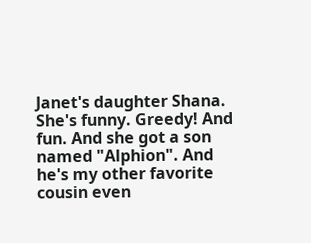Janet's daughter Shana. She's funny. Greedy! And fun. And she got a son named "Alphion". And he's my other favorite cousin even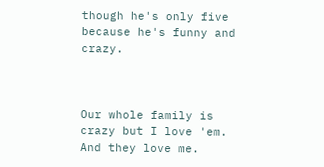though he's only five because he's funny and crazy.



Our whole family is crazy but I love 'em. And they love me.